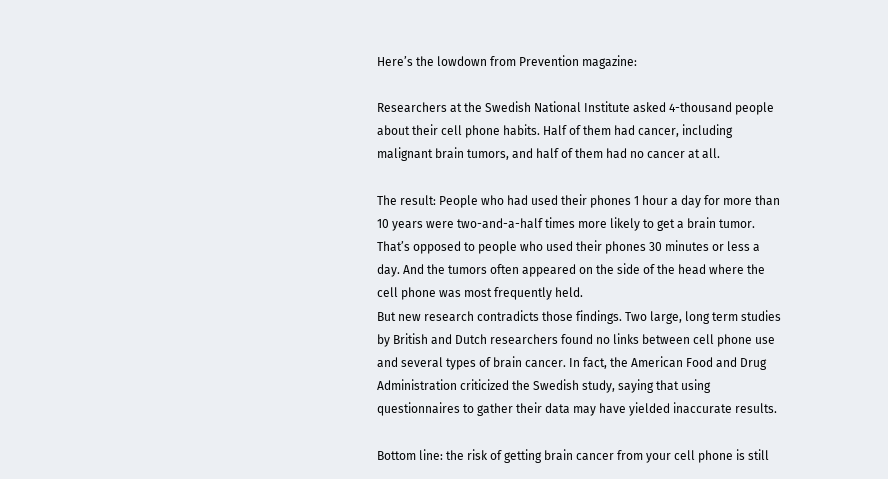Here’s the lowdown from Prevention magazine:

Researchers at the Swedish National Institute asked 4-thousand people about their cell phone habits. Half of them had cancer, including malignant brain tumors, and half of them had no cancer at all.

The result: People who had used their phones 1 hour a day for more than 10 years were two-and-a-half times more likely to get a brain tumor. That’s opposed to people who used their phones 30 minutes or less a day. And the tumors often appeared on the side of the head where the cell phone was most frequently held.
But new research contradicts those findings. Two large, long term studies by British and Dutch researchers found no links between cell phone use and several types of brain cancer. In fact, the American Food and Drug Administration criticized the Swedish study, saying that using questionnaires to gather their data may have yielded inaccurate results.

Bottom line: the risk of getting brain cancer from your cell phone is still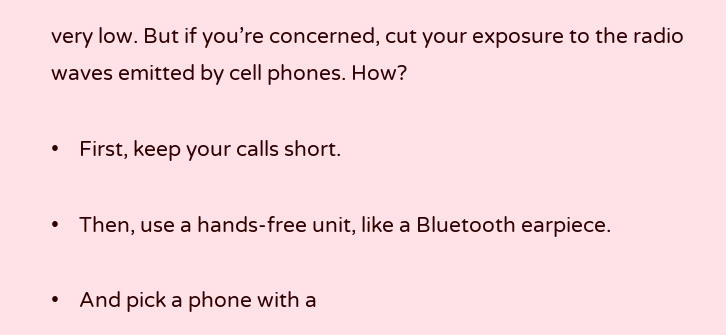very low. But if you’re concerned, cut your exposure to the radio waves emitted by cell phones. How?

•    First, keep your calls short.

•    Then, use a hands-free unit, like a Bluetooth earpiece.

•    And pick a phone with a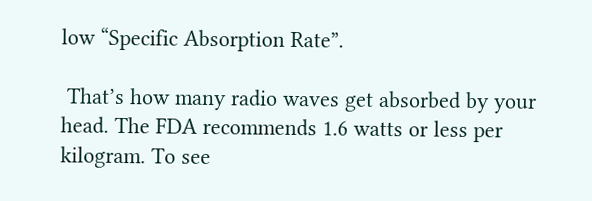low “Specific Absorption Rate”.

 That’s how many radio waves get absorbed by your head. The FDA recommends 1.6 watts or less per kilogram. To see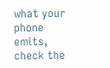what your phone emits, check the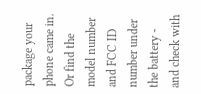package your phone came in. Or find the model number and FCC ID number under the battery - and check with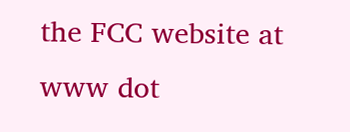the FCC website at www dot